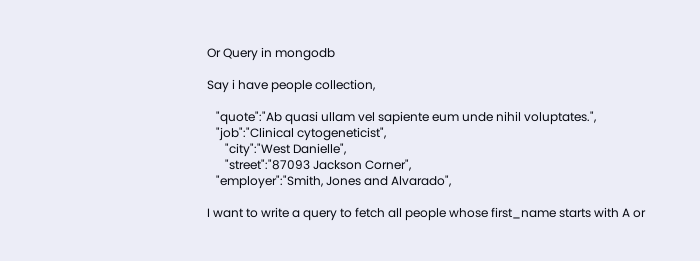Or Query in mongodb

Say i have people collection,

   "quote":"Ab quasi ullam vel sapiente eum unde nihil voluptates.",
   "job":"Clinical cytogeneticist",
      "city":"West Danielle",
      "street":"87093 Jackson Corner",
   "employer":"Smith, Jones and Alvarado",

I want to write a query to fetch all people whose first_name starts with A or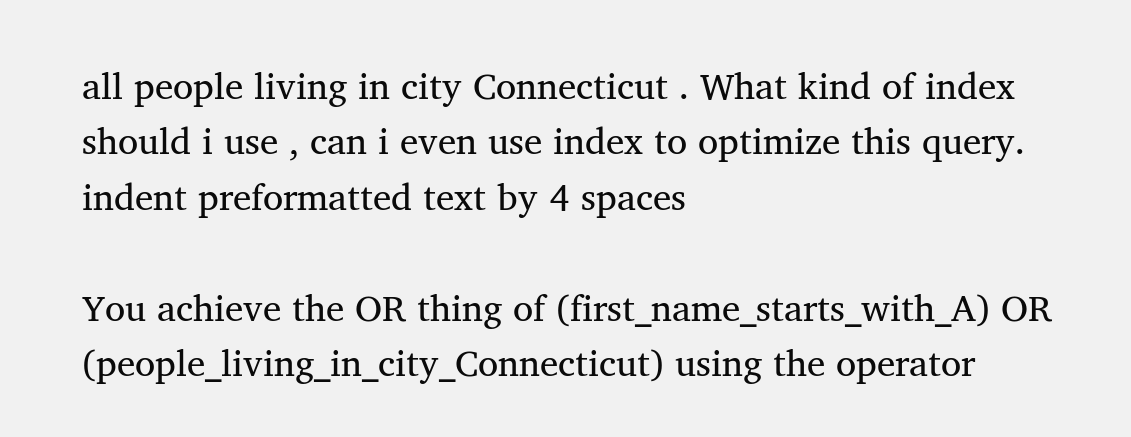all people living in city Connecticut . What kind of index should i use , can i even use index to optimize this query.
indent preformatted text by 4 spaces

You achieve the OR thing of (first_name_starts_with_A) OR (people_living_in_city_Connecticut) using the operator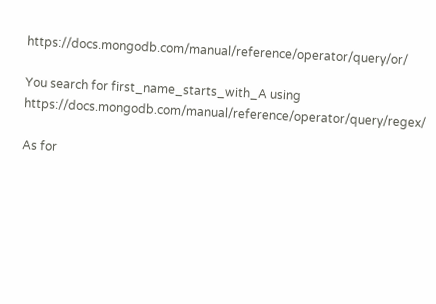https://docs.mongodb.com/manual/reference/operator/query/or/

You search for first_name_starts_with_A using https://docs.mongodb.com/manual/reference/operator/query/regex/

As for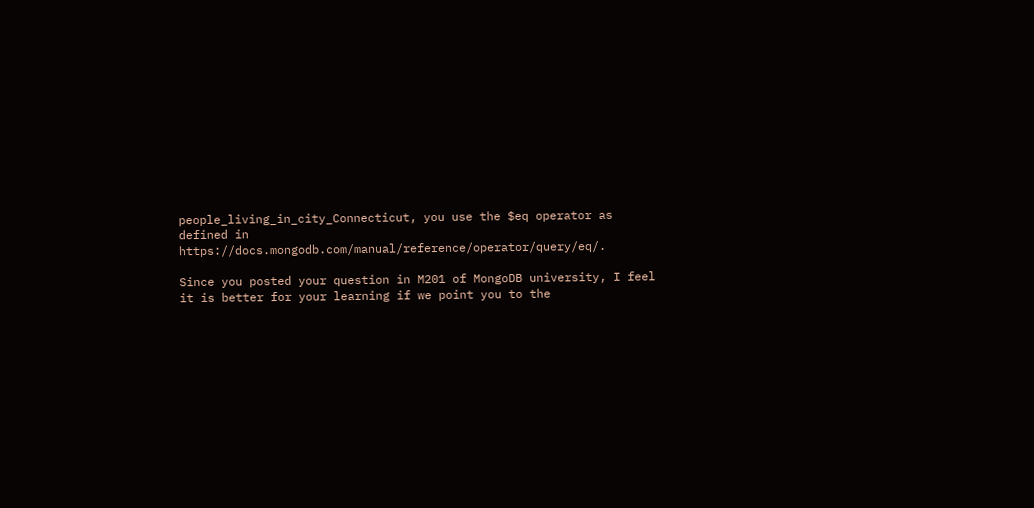people_living_in_city_Connecticut, you use the $eq operator as defined in https://docs.mongodb.com/manual/reference/operator/query/eq/.

Since you posted your question in M201 of MongoDB university, I feel it is better for your learning if we point you to the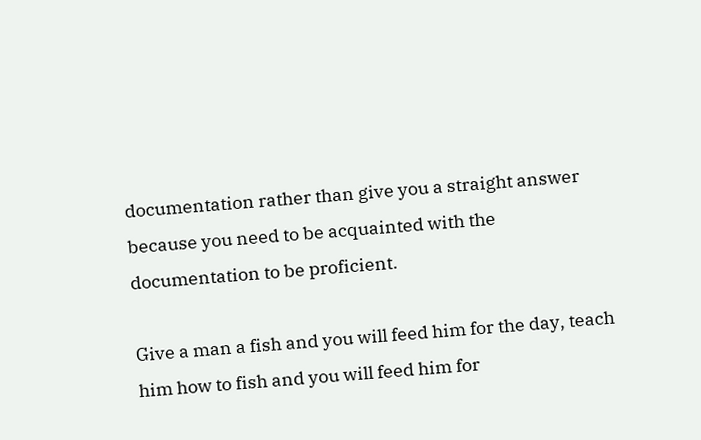documentation rather than give you a straight answer because you need to be acquainted with the documentation to be proficient.

Give a man a fish and you will feed him for the day, teach him how to fish and you will feed him for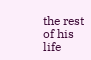the rest of his life